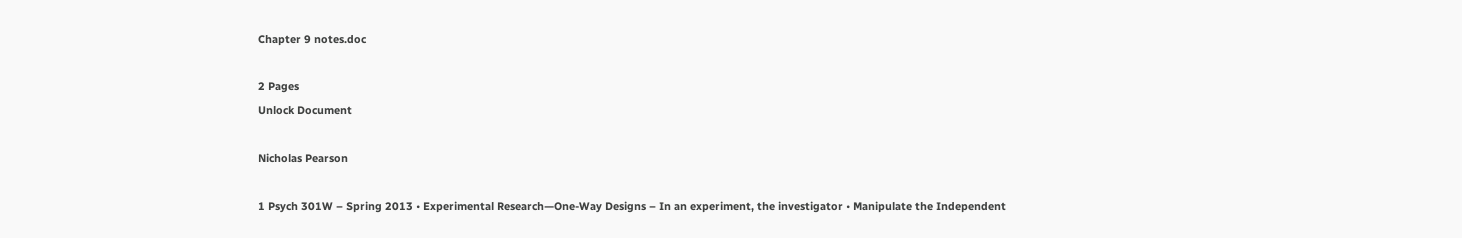Chapter 9 notes.doc

2 Pages
Unlock Document

Nicholas Pearson

1 Psych 301W – Spring 2013 • Experimental Research—One-Way Designs – In an experiment, the investigator • Manipulate the Independent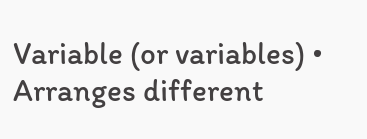Variable (or variables) • Arranges different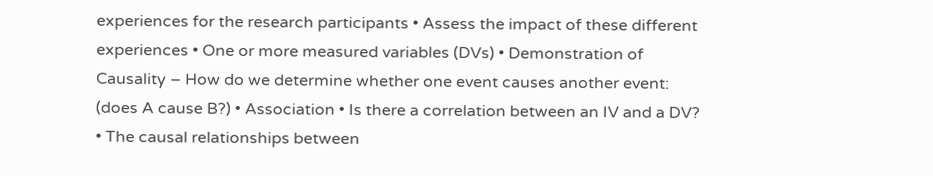experiences for the research participants • Assess the impact of these different experiences • One or more measured variables (DVs) • Demonstration of Causality – How do we determine whether one event causes another event: (does A cause B?) • Association • Is there a correlation between an IV and a DV? • The causal relationships between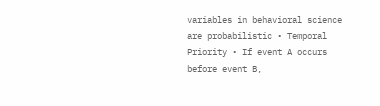variables in behavioral science are probabilistic • Temporal Priority • If event A occurs before event B,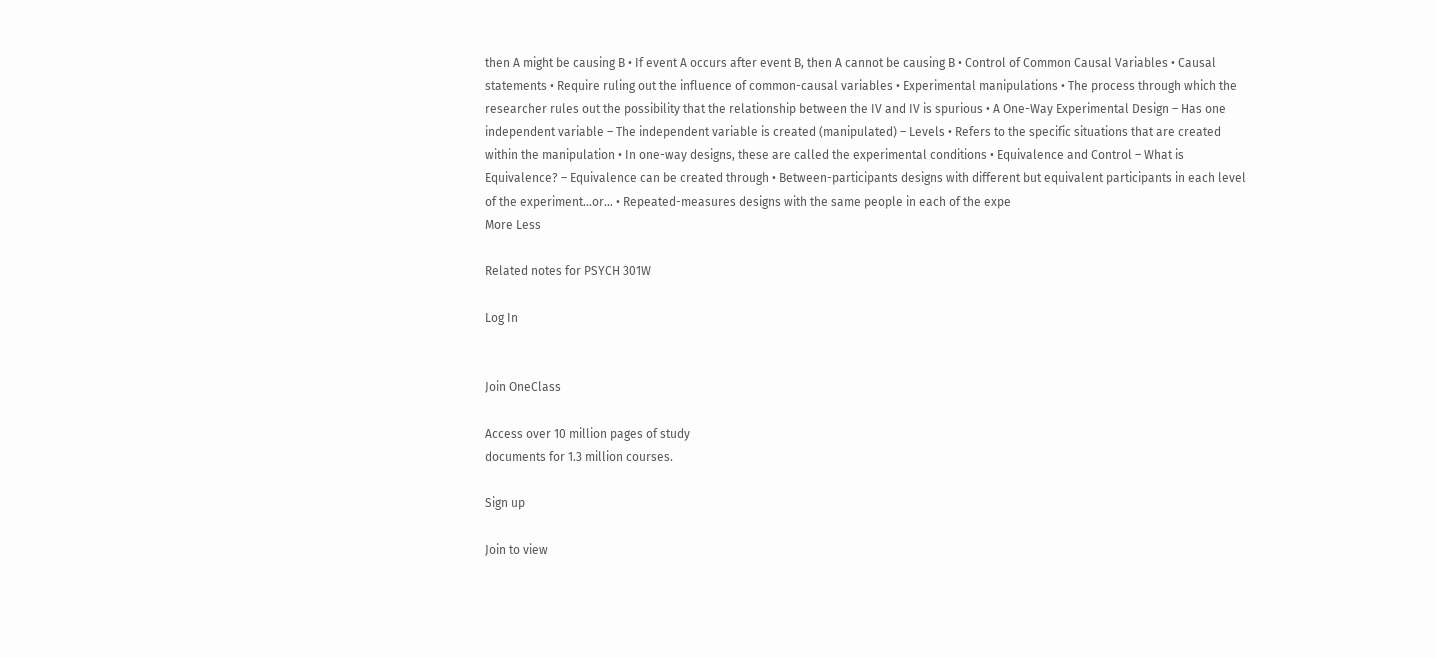then A might be causing B • If event A occurs after event B, then A cannot be causing B • Control of Common Causal Variables • Causal statements • Require ruling out the influence of common-causal variables • Experimental manipulations • The process through which the researcher rules out the possibility that the relationship between the IV and IV is spurious • A One-Way Experimental Design – Has one independent variable – The independent variable is created (manipulated) – Levels • Refers to the specific situations that are created within the manipulation • In one-way designs, these are called the experimental conditions • Equivalence and Control – What is Equivalence? – Equivalence can be created through • Between-participants designs with different but equivalent participants in each level of the experiment…or… • Repeated-measures designs with the same people in each of the expe
More Less

Related notes for PSYCH 301W

Log In


Join OneClass

Access over 10 million pages of study
documents for 1.3 million courses.

Sign up

Join to view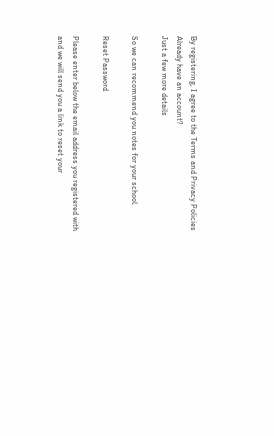By registering, I agree to the Terms and Privacy Policies
Already have an account?
Just a few more details

So we can recommend you notes for your school.

Reset Password

Please enter below the email address you registered with and we will send you a link to reset your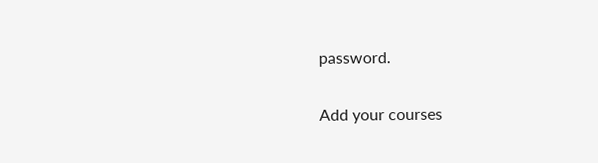password.

Add your courses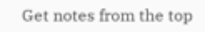Get notes from the top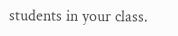students in your class.